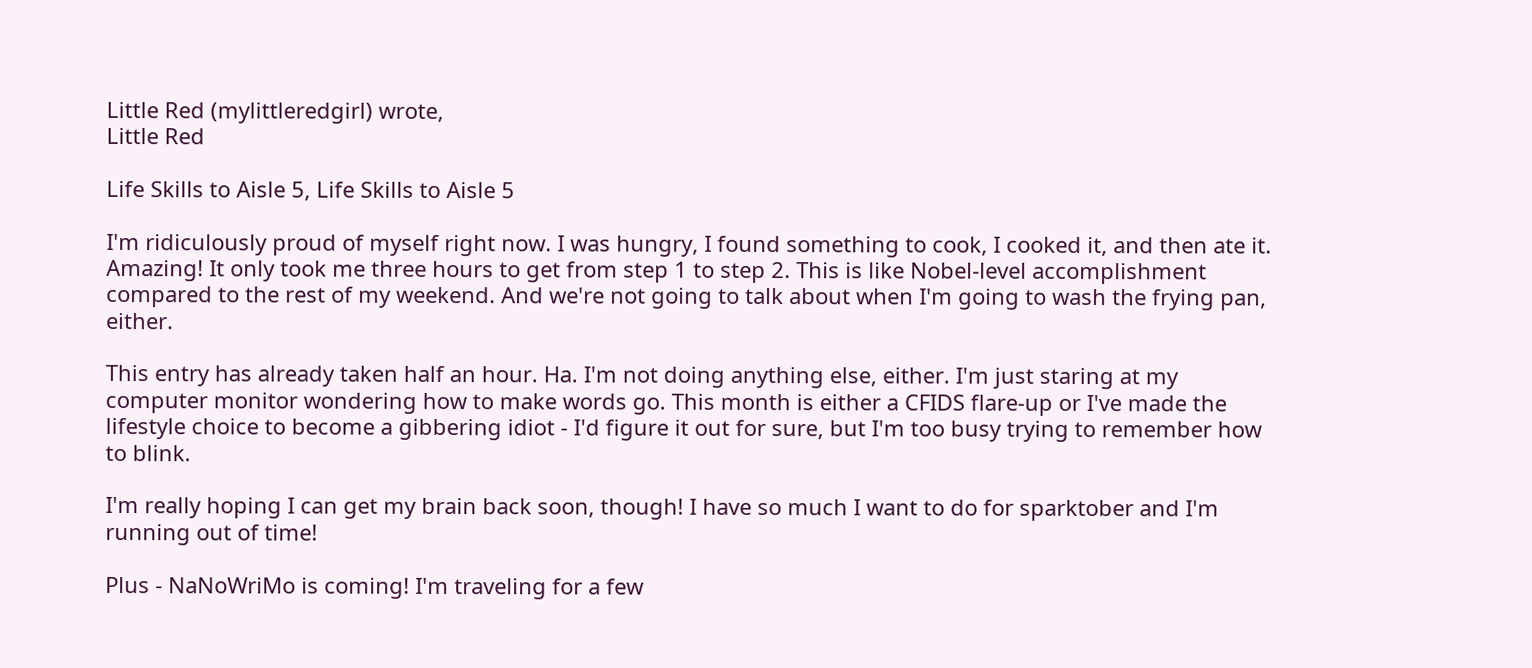Little Red (mylittleredgirl) wrote,
Little Red

Life Skills to Aisle 5, Life Skills to Aisle 5

I'm ridiculously proud of myself right now. I was hungry, I found something to cook, I cooked it, and then ate it. Amazing! It only took me three hours to get from step 1 to step 2. This is like Nobel-level accomplishment compared to the rest of my weekend. And we're not going to talk about when I'm going to wash the frying pan, either.

This entry has already taken half an hour. Ha. I'm not doing anything else, either. I'm just staring at my computer monitor wondering how to make words go. This month is either a CFIDS flare-up or I've made the lifestyle choice to become a gibbering idiot - I'd figure it out for sure, but I'm too busy trying to remember how to blink.

I'm really hoping I can get my brain back soon, though! I have so much I want to do for sparktober and I'm running out of time!

Plus - NaNoWriMo is coming! I'm traveling for a few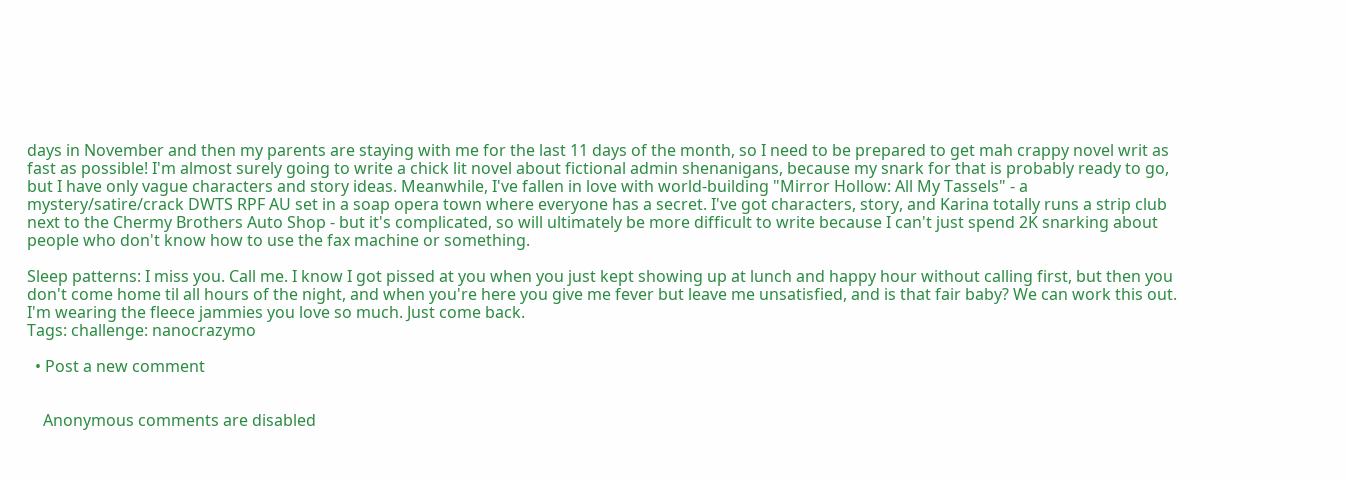days in November and then my parents are staying with me for the last 11 days of the month, so I need to be prepared to get mah crappy novel writ as fast as possible! I'm almost surely going to write a chick lit novel about fictional admin shenanigans, because my snark for that is probably ready to go, but I have only vague characters and story ideas. Meanwhile, I've fallen in love with world-building "Mirror Hollow: All My Tassels" - a mystery/satire/crack DWTS RPF AU set in a soap opera town where everyone has a secret. I've got characters, story, and Karina totally runs a strip club next to the Chermy Brothers Auto Shop - but it's complicated, so will ultimately be more difficult to write because I can't just spend 2K snarking about people who don't know how to use the fax machine or something.

Sleep patterns: I miss you. Call me. I know I got pissed at you when you just kept showing up at lunch and happy hour without calling first, but then you don't come home til all hours of the night, and when you're here you give me fever but leave me unsatisfied, and is that fair baby? We can work this out. I'm wearing the fleece jammies you love so much. Just come back.
Tags: challenge: nanocrazymo

  • Post a new comment


    Anonymous comments are disabled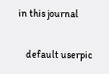in this journal

    default userpic